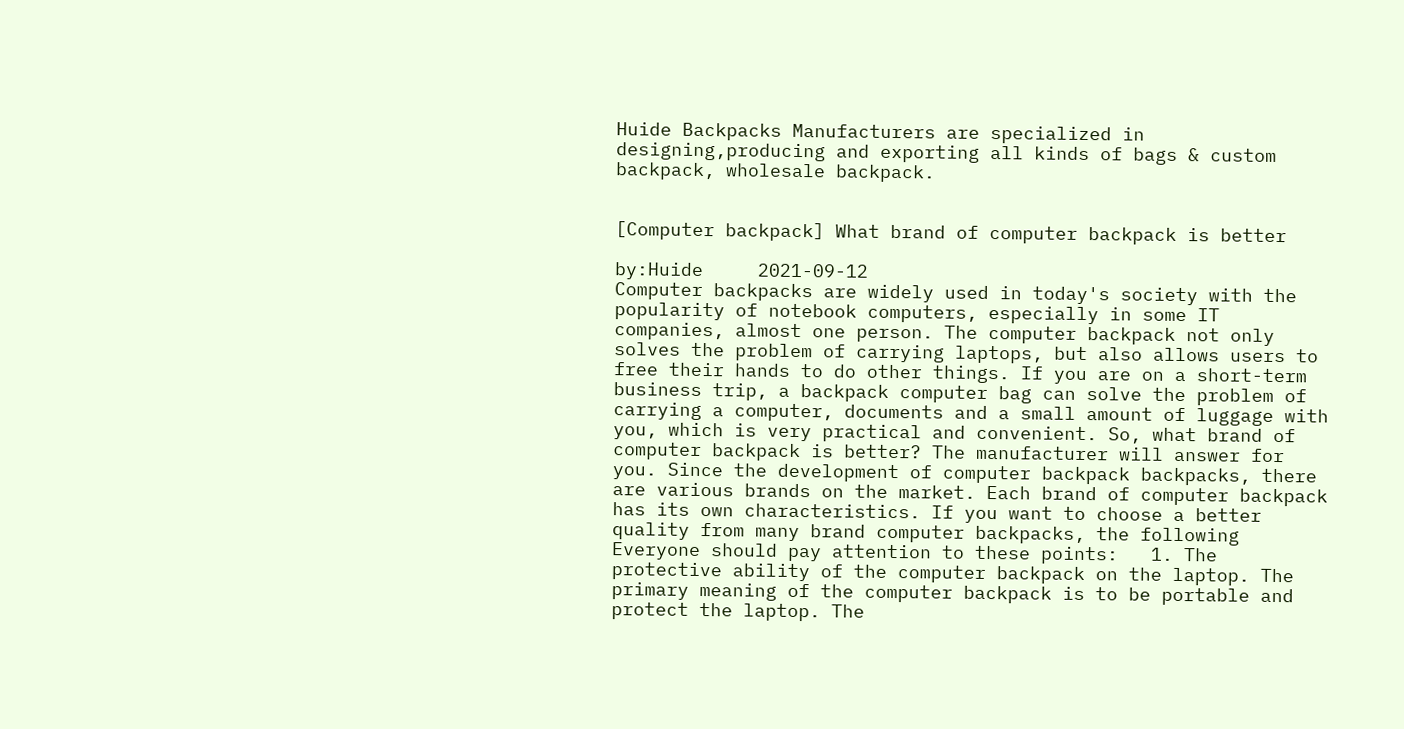Huide Backpacks Manufacturers are specialized in designing,producing and exporting all kinds of bags & custom backpack, wholesale backpack.


[Computer backpack] What brand of computer backpack is better

by:Huide     2021-09-12
Computer backpacks are widely used in today's society with the popularity of notebook computers, especially in some IT companies, almost one person. The computer backpack not only solves the problem of carrying laptops, but also allows users to free their hands to do other things. If you are on a short-term business trip, a backpack computer bag can solve the problem of carrying a computer, documents and a small amount of luggage with you, which is very practical and convenient. So, what brand of computer backpack is better? The manufacturer will answer for you. Since the development of computer backpack backpacks, there are various brands on the market. Each brand of computer backpack has its own characteristics. If you want to choose a better quality from many brand computer backpacks, the following Everyone should pay attention to these points:   1. The protective ability of the computer backpack on the laptop. The primary meaning of the computer backpack is to be portable and protect the laptop. The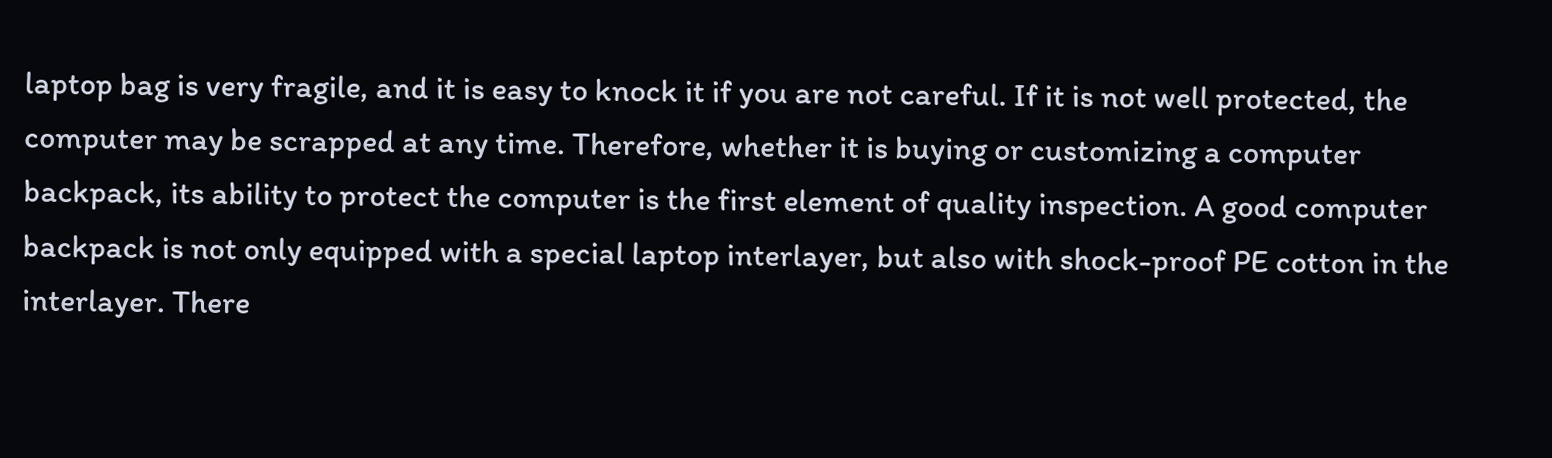laptop bag is very fragile, and it is easy to knock it if you are not careful. If it is not well protected, the computer may be scrapped at any time. Therefore, whether it is buying or customizing a computer backpack, its ability to protect the computer is the first element of quality inspection. A good computer backpack is not only equipped with a special laptop interlayer, but also with shock-proof PE cotton in the interlayer. There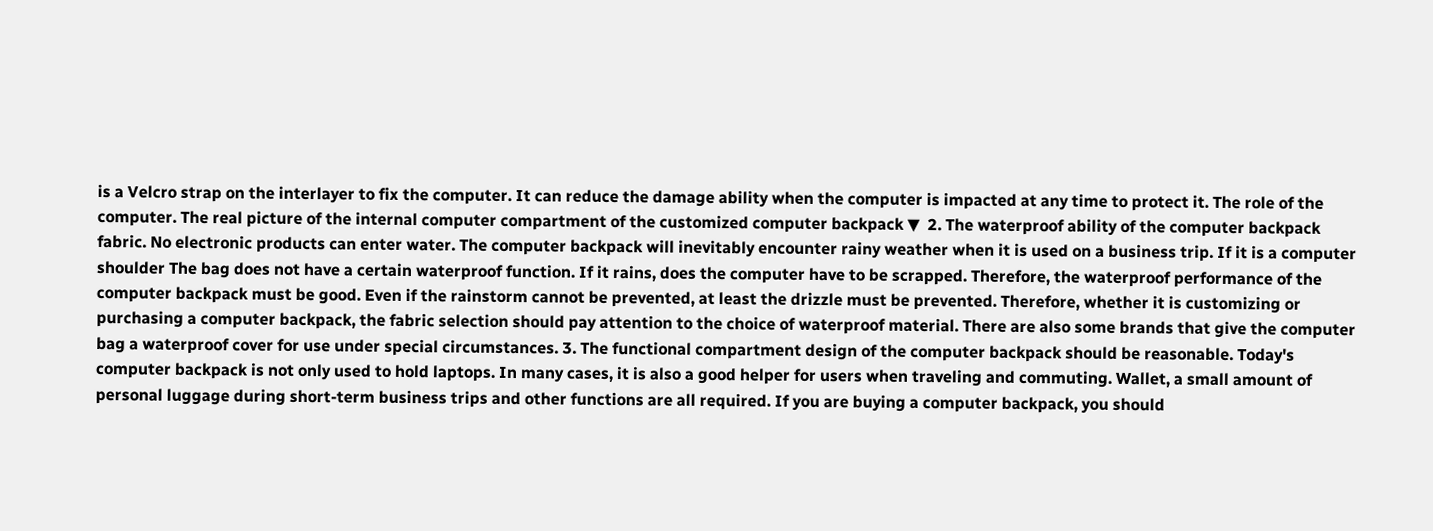is a Velcro strap on the interlayer to fix the computer. It can reduce the damage ability when the computer is impacted at any time to protect it. The role of the computer. The real picture of the internal computer compartment of the customized computer backpack ▼  2. The waterproof ability of the computer backpack fabric. No electronic products can enter water. The computer backpack will inevitably encounter rainy weather when it is used on a business trip. If it is a computer shoulder The bag does not have a certain waterproof function. If it rains, does the computer have to be scrapped. Therefore, the waterproof performance of the computer backpack must be good. Even if the rainstorm cannot be prevented, at least the drizzle must be prevented. Therefore, whether it is customizing or purchasing a computer backpack, the fabric selection should pay attention to the choice of waterproof material. There are also some brands that give the computer bag a waterproof cover for use under special circumstances. 3. The functional compartment design of the computer backpack should be reasonable. Today's computer backpack is not only used to hold laptops. In many cases, it is also a good helper for users when traveling and commuting. Wallet, a small amount of personal luggage during short-term business trips and other functions are all required. If you are buying a computer backpack, you should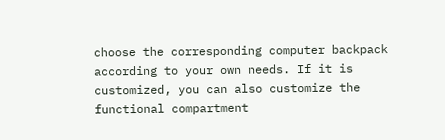choose the corresponding computer backpack according to your own needs. If it is customized, you can also customize the functional compartment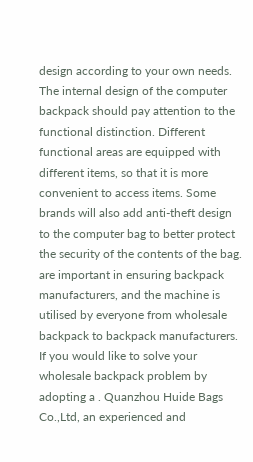design according to your own needs. The internal design of the computer backpack should pay attention to the functional distinction. Different functional areas are equipped with different items, so that it is more convenient to access items. Some brands will also add anti-theft design to the computer bag to better protect the security of the contents of the bag.
are important in ensuring backpack manufacturers, and the machine is utilised by everyone from wholesale backpack to backpack manufacturers.
If you would like to solve your wholesale backpack problem by adopting a . Quanzhou Huide Bags Co.,Ltd, an experienced and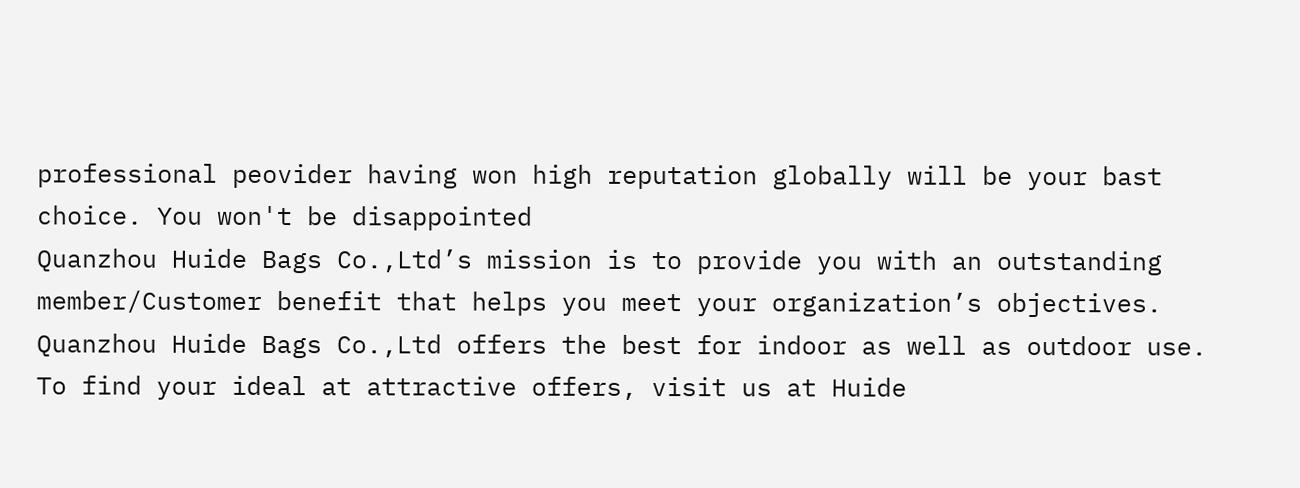professional peovider having won high reputation globally will be your bast choice. You won't be disappointed
Quanzhou Huide Bags Co.,Ltd’s mission is to provide you with an outstanding member/Customer benefit that helps you meet your organization’s objectives.
Quanzhou Huide Bags Co.,Ltd offers the best for indoor as well as outdoor use. To find your ideal at attractive offers, visit us at Huide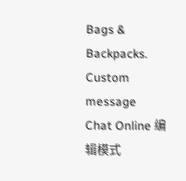Bags & Backpacks.
Custom message
Chat Online 编辑模式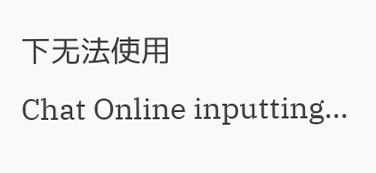下无法使用
Chat Online inputting...